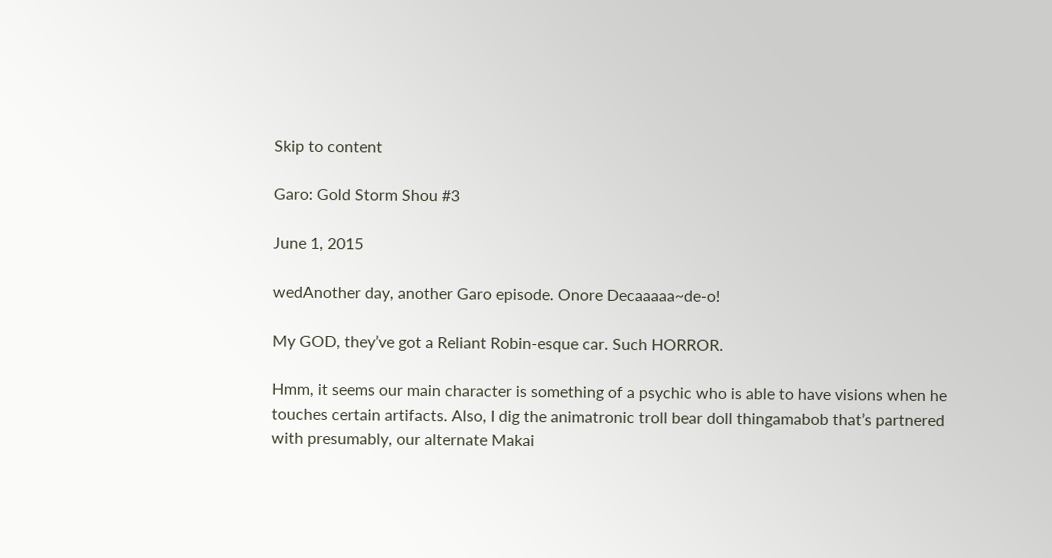Skip to content

Garo: Gold Storm Shou #3

June 1, 2015

wedAnother day, another Garo episode. Onore Decaaaaa~de-o!

My GOD, they’ve got a Reliant Robin-esque car. Such HORROR.

Hmm, it seems our main character is something of a psychic who is able to have visions when he touches certain artifacts. Also, I dig the animatronic troll bear doll thingamabob that’s partnered with presumably, our alternate Makai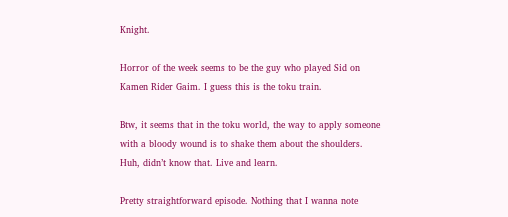Knight.

Horror of the week seems to be the guy who played Sid on Kamen Rider Gaim. I guess this is the toku train.

Btw, it seems that in the toku world, the way to apply someone with a bloody wound is to shake them about the shoulders. Huh, didn’t know that. Live and learn.

Pretty straightforward episode. Nothing that I wanna note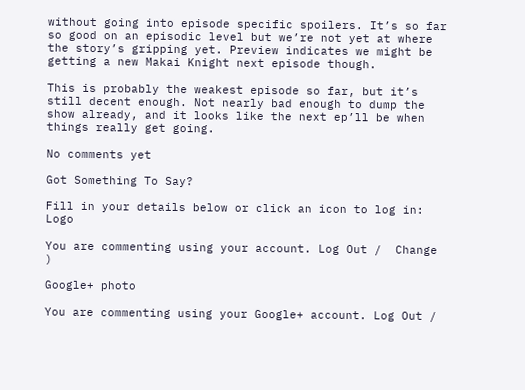without going into episode specific spoilers. It’s so far so good on an episodic level but we’re not yet at where the story’s gripping yet. Preview indicates we might be getting a new Makai Knight next episode though.

This is probably the weakest episode so far, but it’s still decent enough. Not nearly bad enough to dump the show already, and it looks like the next ep’ll be when things really get going.

No comments yet

Got Something To Say?

Fill in your details below or click an icon to log in: Logo

You are commenting using your account. Log Out /  Change )

Google+ photo

You are commenting using your Google+ account. Log Out /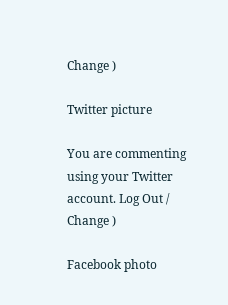Change )

Twitter picture

You are commenting using your Twitter account. Log Out /  Change )

Facebook photo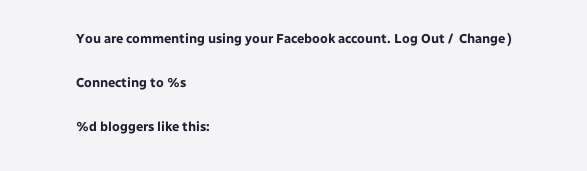You are commenting using your Facebook account. Log Out /  Change )

Connecting to %s

%d bloggers like this: